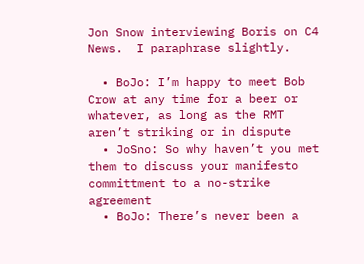Jon Snow interviewing Boris on C4 News.  I paraphrase slightly.

  • BoJo: I’m happy to meet Bob Crow at any time for a beer or whatever, as long as the RMT aren’t striking or in dispute
  • JoSno: So why haven’t you met them to discuss your manifesto committment to a no-strike agreement
  • BoJo: There’s never been a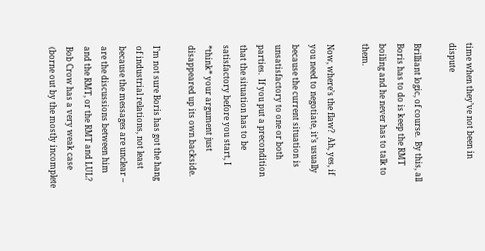time when they’ve not been in dispute

Brilliant logic, of course.  By this, all Boris has to do is keep the RMT boiling and he never has to talk to them.

Now, where’s the flaw?  Ah, yes, if you need to negotiate, it’s usually because the current situation is unsatisfactory to one or both parties.  If you put a precondition that the situation has to be satisfactory before you start, I *think* your argument just disappeared up its own backside.

I’m not sure Boris has got the hang of industrial relations, not least because the messages are unclear – are the discussions between him and the RMT, or the RMT and LUL?  Bob Crow has a very weak case (borne out by the mostly incomplete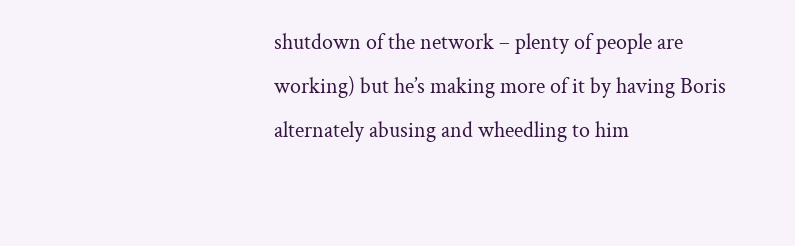shutdown of the network – plenty of people are working) but he’s making more of it by having Boris alternately abusing and wheedling to him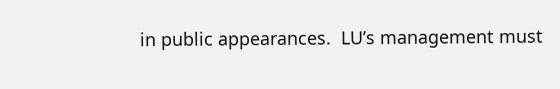in public appearances.  LU’s management must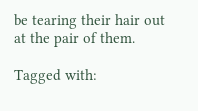be tearing their hair out at the pair of them.

Tagged with: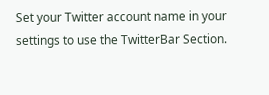Set your Twitter account name in your settings to use the TwitterBar Section.